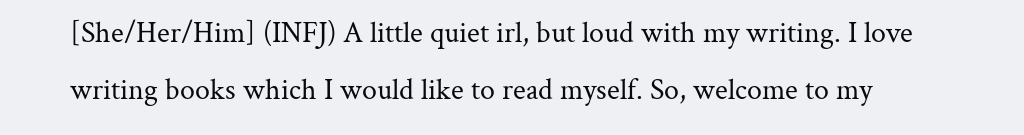[She/Her/Him] (INFJ) A little quiet irl, but loud with my writing. I love writing books which I would like to read myself. So, welcome to my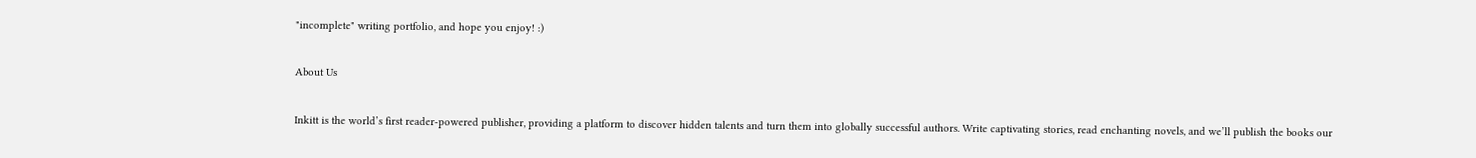"incomplete" writing portfolio, and hope you enjoy! :)

About Us

Inkitt is the world’s first reader-powered publisher, providing a platform to discover hidden talents and turn them into globally successful authors. Write captivating stories, read enchanting novels, and we’ll publish the books our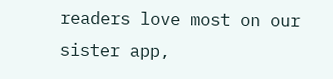readers love most on our sister app,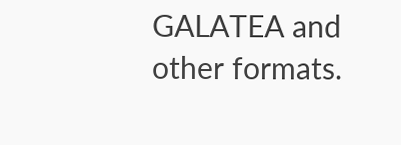GALATEA and other formats.